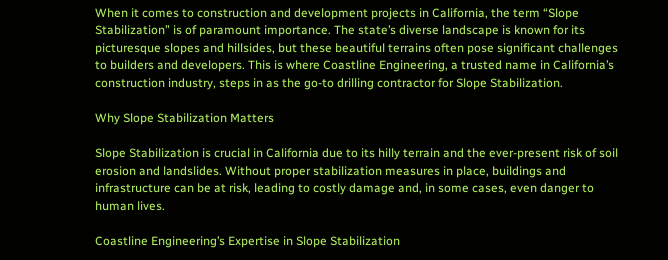When it comes to construction and development projects in California, the term “Slope Stabilization” is of paramount importance. The state’s diverse landscape is known for its picturesque slopes and hillsides, but these beautiful terrains often pose significant challenges to builders and developers. This is where Coastline Engineering, a trusted name in California’s construction industry, steps in as the go-to drilling contractor for Slope Stabilization.

Why Slope Stabilization Matters

Slope Stabilization is crucial in California due to its hilly terrain and the ever-present risk of soil erosion and landslides. Without proper stabilization measures in place, buildings and infrastructure can be at risk, leading to costly damage and, in some cases, even danger to human lives.

Coastline Engineering’s Expertise in Slope Stabilization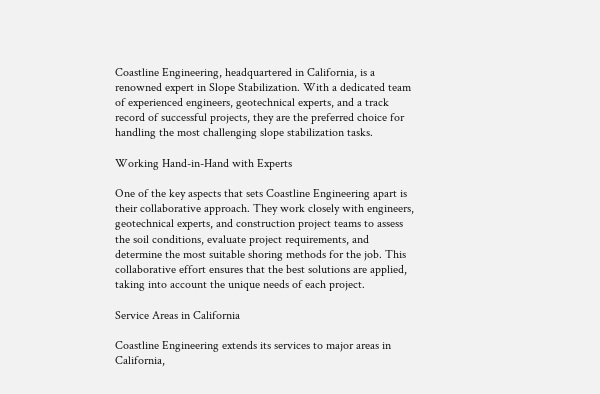Coastline Engineering, headquartered in California, is a renowned expert in Slope Stabilization. With a dedicated team of experienced engineers, geotechnical experts, and a track record of successful projects, they are the preferred choice for handling the most challenging slope stabilization tasks.

Working Hand-in-Hand with Experts

One of the key aspects that sets Coastline Engineering apart is their collaborative approach. They work closely with engineers, geotechnical experts, and construction project teams to assess the soil conditions, evaluate project requirements, and determine the most suitable shoring methods for the job. This collaborative effort ensures that the best solutions are applied, taking into account the unique needs of each project.

Service Areas in California

Coastline Engineering extends its services to major areas in California,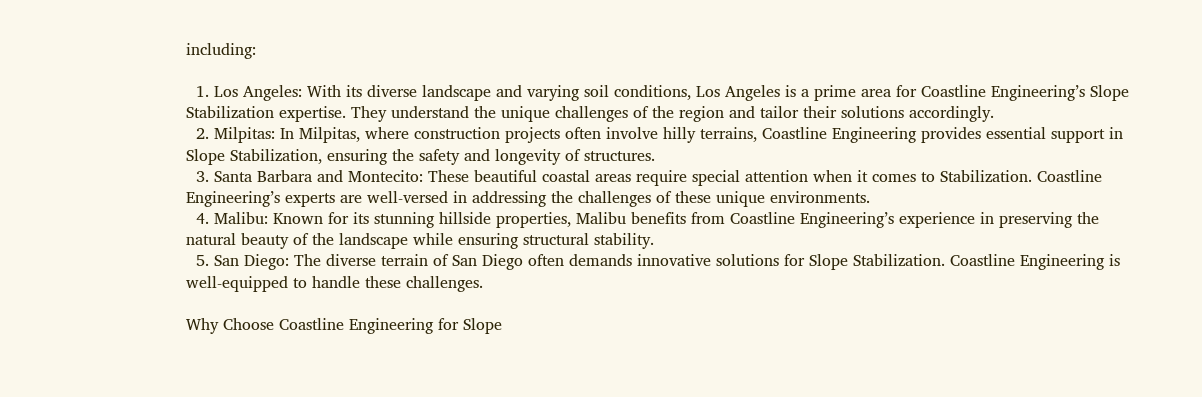including:

  1. Los Angeles: With its diverse landscape and varying soil conditions, Los Angeles is a prime area for Coastline Engineering’s Slope Stabilization expertise. They understand the unique challenges of the region and tailor their solutions accordingly.
  2. Milpitas: In Milpitas, where construction projects often involve hilly terrains, Coastline Engineering provides essential support in Slope Stabilization, ensuring the safety and longevity of structures.
  3. Santa Barbara and Montecito: These beautiful coastal areas require special attention when it comes to Stabilization. Coastline Engineering’s experts are well-versed in addressing the challenges of these unique environments.
  4. Malibu: Known for its stunning hillside properties, Malibu benefits from Coastline Engineering’s experience in preserving the natural beauty of the landscape while ensuring structural stability.
  5. San Diego: The diverse terrain of San Diego often demands innovative solutions for Slope Stabilization. Coastline Engineering is well-equipped to handle these challenges.

Why Choose Coastline Engineering for Slope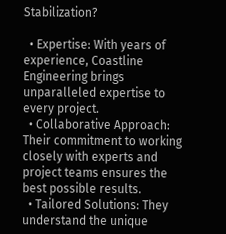Stabilization?

  • Expertise: With years of experience, Coastline Engineering brings unparalleled expertise to every project.
  • Collaborative Approach: Their commitment to working closely with experts and project teams ensures the best possible results.
  • Tailored Solutions: They understand the unique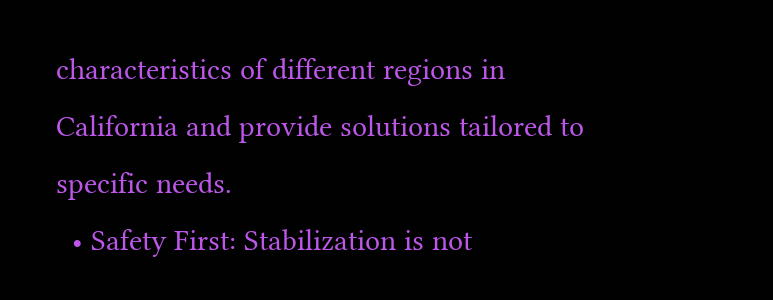characteristics of different regions in California and provide solutions tailored to specific needs.
  • Safety First: Stabilization is not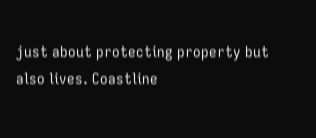just about protecting property but also lives. Coastline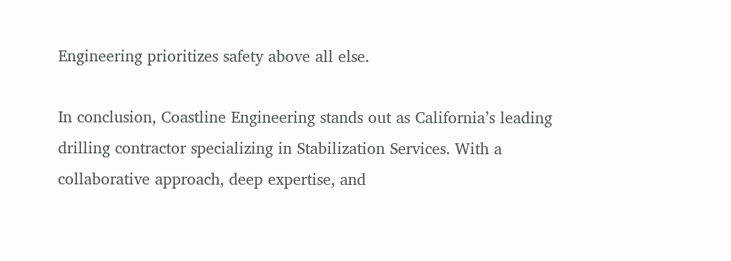Engineering prioritizes safety above all else.

In conclusion, Coastline Engineering stands out as California’s leading drilling contractor specializing in Stabilization Services. With a collaborative approach, deep expertise, and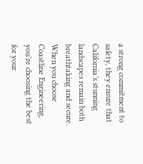a strong commitment to safety, they ensure that California’s stunning landscapes remain both breathtaking and secure. When you choose Coastline Engineering, you’re choosing the best for your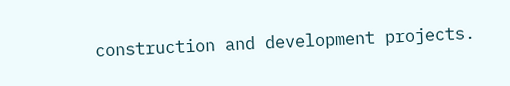construction and development projects.